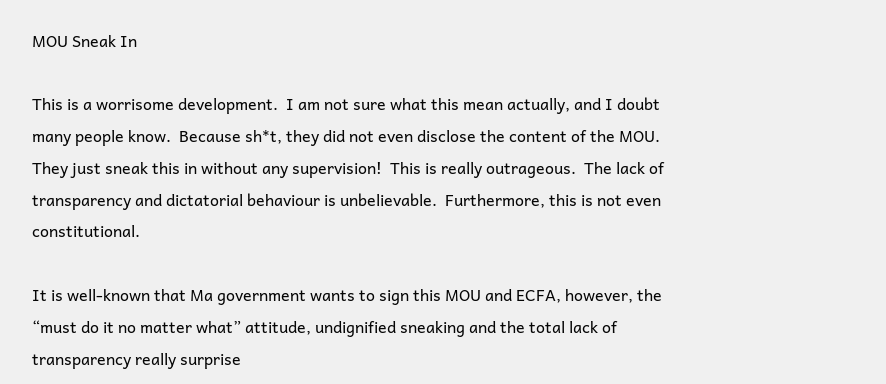MOU Sneak In

This is a worrisome development.  I am not sure what this mean actually, and I doubt many people know.  Because sh*t, they did not even disclose the content of the MOU.  They just sneak this in without any supervision!  This is really outrageous.  The lack of transparency and dictatorial behaviour is unbelievable.  Furthermore, this is not even constitutional.

It is well-known that Ma government wants to sign this MOU and ECFA, however, the “must do it no matter what” attitude, undignified sneaking and the total lack of transparency really surprise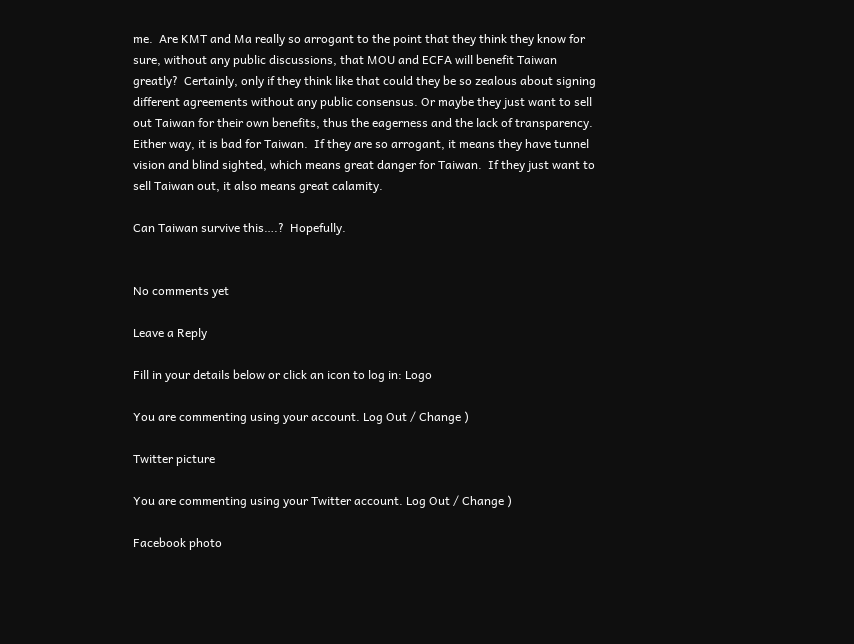me.  Are KMT and Ma really so arrogant to the point that they think they know for sure, without any public discussions, that MOU and ECFA will benefit Taiwan greatly?  Certainly, only if they think like that could they be so zealous about signing different agreements without any public consensus. Or maybe they just want to sell out Taiwan for their own benefits, thus the eagerness and the lack of transparency.  Either way, it is bad for Taiwan.  If they are so arrogant, it means they have tunnel vision and blind sighted, which means great danger for Taiwan.  If they just want to sell Taiwan out, it also means great calamity.

Can Taiwan survive this….?  Hopefully.


No comments yet

Leave a Reply

Fill in your details below or click an icon to log in: Logo

You are commenting using your account. Log Out / Change )

Twitter picture

You are commenting using your Twitter account. Log Out / Change )

Facebook photo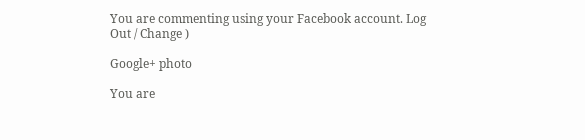You are commenting using your Facebook account. Log Out / Change )

Google+ photo

You are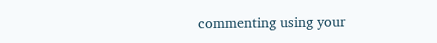commenting using your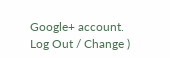Google+ account. Log Out / Change )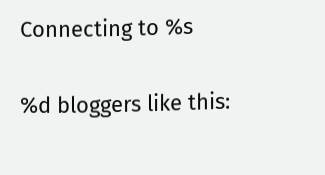Connecting to %s

%d bloggers like this: